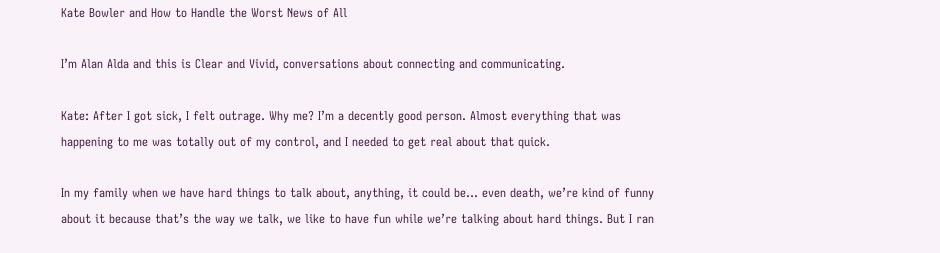Kate Bowler and How to Handle the Worst News of All

I’m Alan Alda and this is Clear and Vivid, conversations about connecting and communicating.

Kate: After I got sick, I felt outrage. Why me? I’m a decently good person. Almost everything that was happening to me was totally out of my control, and I needed to get real about that quick.

In my family when we have hard things to talk about, anything, it could be… even death, we’re kind of funny about it because that’s the way we talk, we like to have fun while we’re talking about hard things. But I ran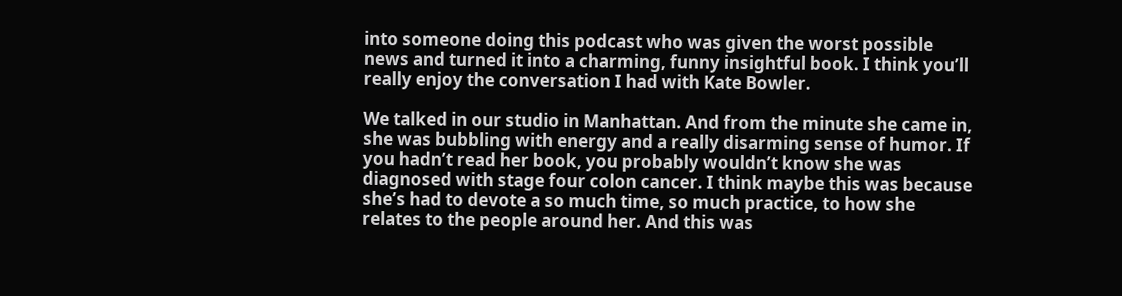into someone doing this podcast who was given the worst possible news and turned it into a charming, funny insightful book. I think you’ll really enjoy the conversation I had with Kate Bowler.

We talked in our studio in Manhattan. And from the minute she came in, she was bubbling with energy and a really disarming sense of humor. If you hadn’t read her book, you probably wouldn’t know she was diagnosed with stage four colon cancer. I think maybe this was because she’s had to devote a so much time, so much practice, to how she relates to the people around her. And this was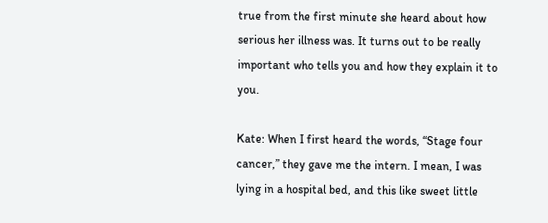true from the first minute she heard about how serious her illness was. It turns out to be really important who tells you and how they explain it to you.

Kate: When I first heard the words, “Stage four cancer,” they gave me the intern. I mean, I was lying in a hospital bed, and this like sweet little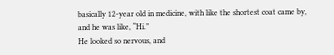basically 12-year old in medicine, with like the shortest coat came by, and he was like, “Hi.”
He looked so nervous, and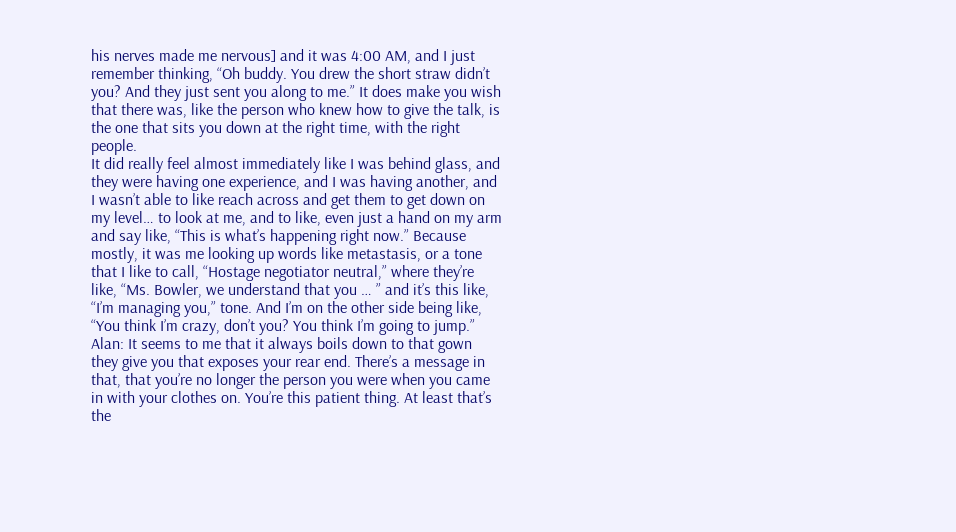his nerves made me nervous] and it was 4:00 AM, and I just remember thinking, “Oh buddy. You drew the short straw didn’t you? And they just sent you along to me.” It does make you wish that there was, like the person who knew how to give the talk, is the one that sits you down at the right time, with the right people.
It did really feel almost immediately like I was behind glass, and they were having one experience, and I was having another, and I wasn’t able to like reach across and get them to get down on my level… to look at me, and to like, even just a hand on my arm and say like, “This is what’s happening right now.” Because mostly, it was me looking up words like metastasis, or a tone that I like to call, “Hostage negotiator neutral,” where they’re like, “Ms. Bowler, we understand that you … ” and it’s this like, “I’m managing you,” tone. And I’m on the other side being like, “You think I’m crazy, don’t you? You think I’m going to jump.”
Alan: It seems to me that it always boils down to that gown they give you that exposes your rear end. There’s a message in that, that you’re no longer the person you were when you came in with your clothes on. You’re this patient thing. At least that’s the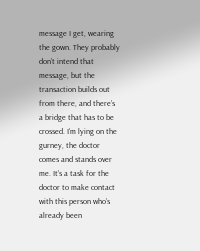message I get, wearing the gown. They probably don’t intend that message, but the transaction builds out from there, and there’s a bridge that has to be crossed. I’m lying on the gurney, the doctor comes and stands over me. It’s a task for the doctor to make contact with this person who’s already been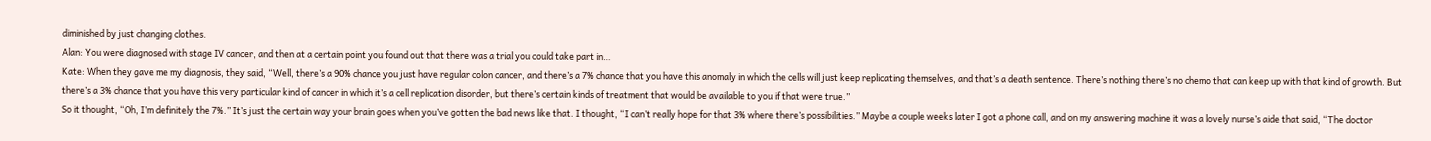diminished by just changing clothes.
Alan: You were diagnosed with stage IV cancer, and then at a certain point you found out that there was a trial you could take part in…
Kate: When they gave me my diagnosis, they said, “Well, there’s a 90% chance you just have regular colon cancer, and there’s a 7% chance that you have this anomaly in which the cells will just keep replicating themselves, and that’s a death sentence. There’s nothing there’s no chemo that can keep up with that kind of growth. But there’s a 3% chance that you have this very particular kind of cancer in which it’s a cell replication disorder, but there’s certain kinds of treatment that would be available to you if that were true.”
So it thought, “Oh, I’m definitely the 7%.” It’s just the certain way your brain goes when you’ve gotten the bad news like that. I thought, “I can’t really hope for that 3% where there’s possibilities.” Maybe a couple weeks later I got a phone call, and on my answering machine it was a lovely nurse’s aide that said, “The doctor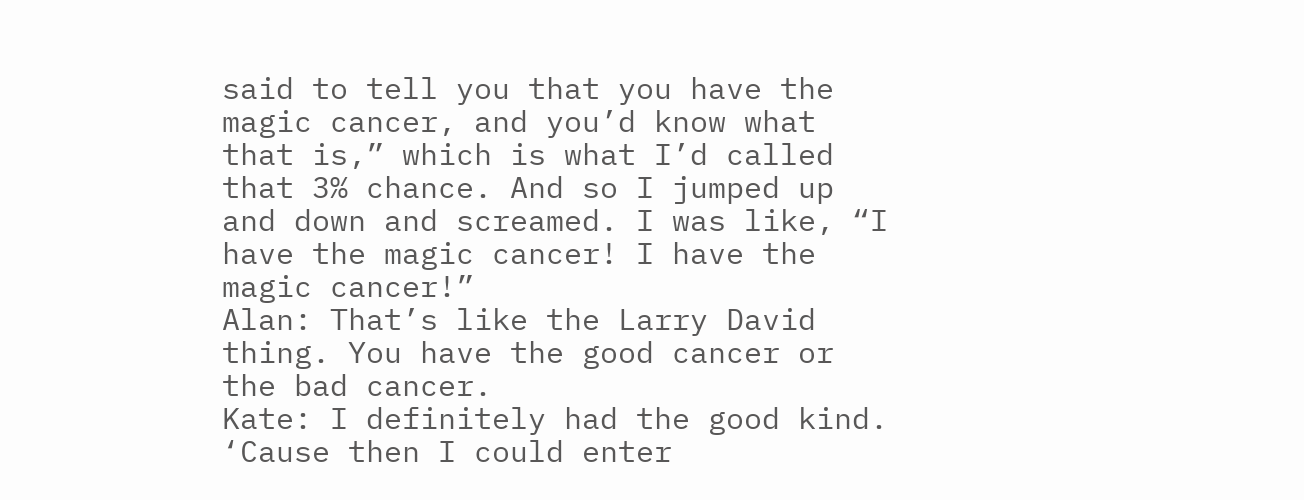said to tell you that you have the magic cancer, and you’d know what that is,” which is what I’d called that 3% chance. And so I jumped up and down and screamed. I was like, “I have the magic cancer! I have the magic cancer!”
Alan: That’s like the Larry David thing. You have the good cancer or the bad cancer.
Kate: I definitely had the good kind. ‘Cause then I could enter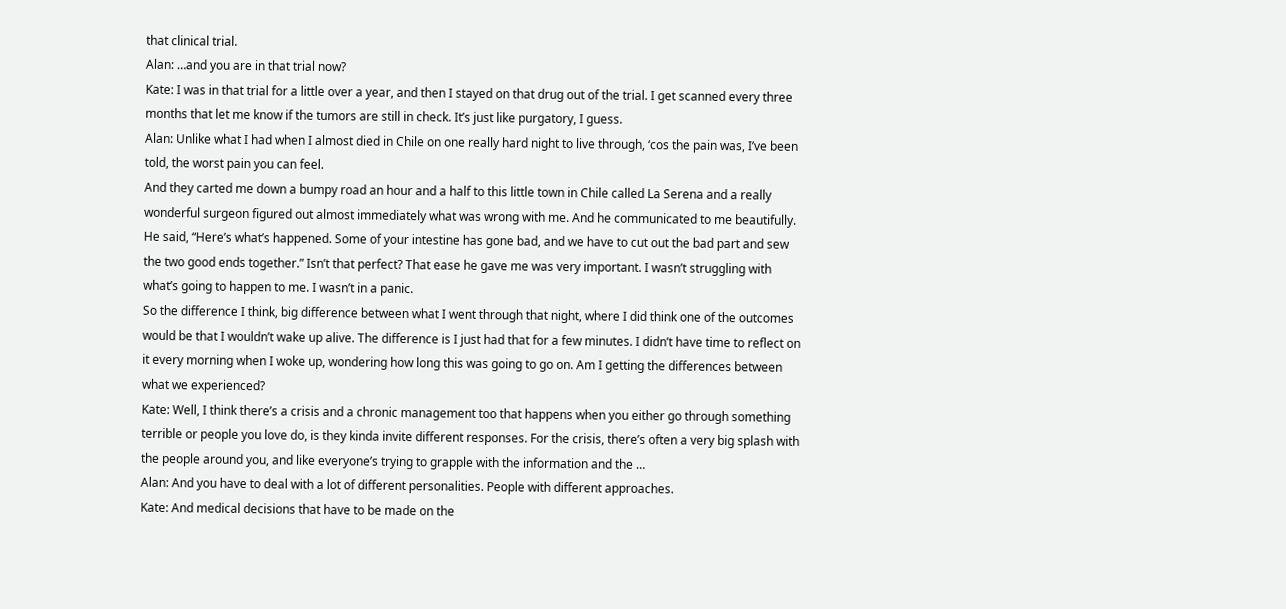that clinical trial.
Alan: …and you are in that trial now?
Kate: I was in that trial for a little over a year, and then I stayed on that drug out of the trial. I get scanned every three months that let me know if the tumors are still in check. It’s just like purgatory, I guess.
Alan: Unlike what I had when I almost died in Chile on one really hard night to live through, ‘cos the pain was, I’ve been told, the worst pain you can feel.
And they carted me down a bumpy road an hour and a half to this little town in Chile called La Serena and a really wonderful surgeon figured out almost immediately what was wrong with me. And he communicated to me beautifully. He said, “Here’s what’s happened. Some of your intestine has gone bad, and we have to cut out the bad part and sew the two good ends together.” Isn’t that perfect? That ease he gave me was very important. I wasn’t struggling with what’s going to happen to me. I wasn’t in a panic.
So the difference I think, big difference between what I went through that night, where I did think one of the outcomes would be that I wouldn’t wake up alive. The difference is I just had that for a few minutes. I didn’t have time to reflect on it every morning when I woke up, wondering how long this was going to go on. Am I getting the differences between what we experienced?
Kate: Well, I think there’s a crisis and a chronic management too that happens when you either go through something terrible or people you love do, is they kinda invite different responses. For the crisis, there’s often a very big splash with the people around you, and like everyone’s trying to grapple with the information and the …
Alan: And you have to deal with a lot of different personalities. People with different approaches.
Kate: And medical decisions that have to be made on the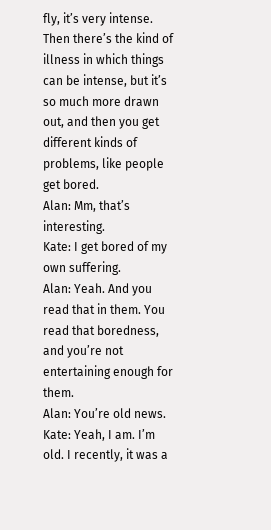fly, it’s very intense. Then there’s the kind of illness in which things can be intense, but it’s so much more drawn out, and then you get different kinds of problems, like people get bored.
Alan: Mm, that’s interesting.
Kate: I get bored of my own suffering.
Alan: Yeah. And you read that in them. You read that boredness, and you’re not entertaining enough for them.
Alan: You’re old news.
Kate: Yeah, I am. I’m old. I recently, it was a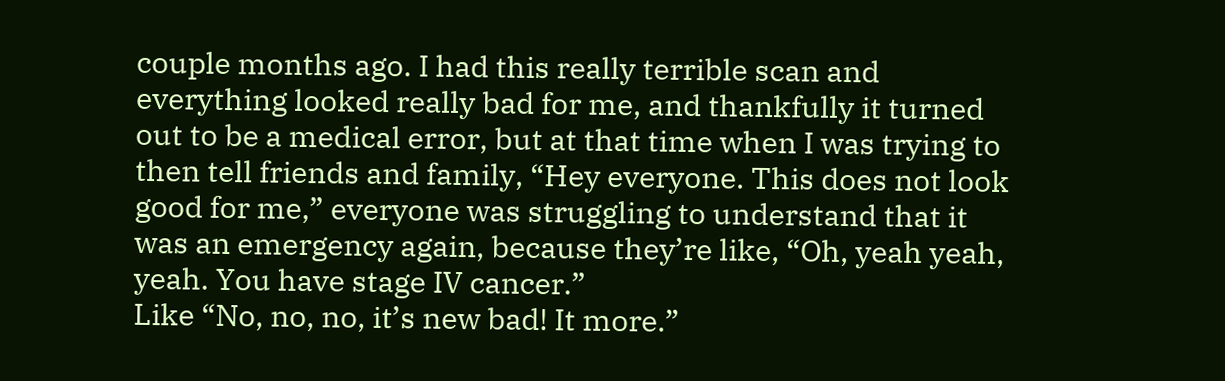couple months ago. I had this really terrible scan and everything looked really bad for me, and thankfully it turned out to be a medical error, but at that time when I was trying to then tell friends and family, “Hey everyone. This does not look good for me,” everyone was struggling to understand that it was an emergency again, because they’re like, “Oh, yeah yeah, yeah. You have stage IV cancer.”
Like “No, no, no, it’s new bad! It more.”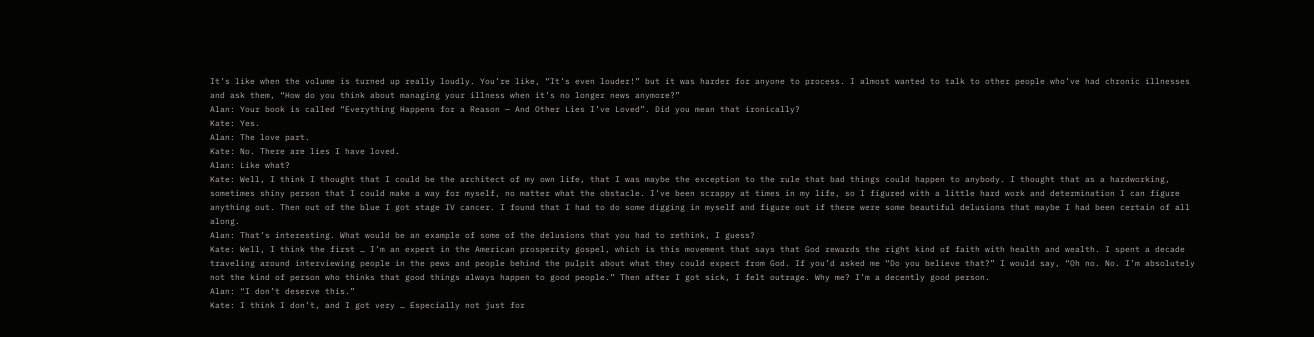It’s like when the volume is turned up really loudly. You’re like, “It’s even louder!” but it was harder for anyone to process. I almost wanted to talk to other people who’ve had chronic illnesses and ask them, “How do you think about managing your illness when it’s no longer news anymore?”
Alan: Your book is called “Everything Happens for a Reason — And Other Lies I’ve Loved”. Did you mean that ironically?
Kate: Yes.
Alan: The love part.
Kate: No. There are lies I have loved.
Alan: Like what?
Kate: Well, I think I thought that I could be the architect of my own life, that I was maybe the exception to the rule that bad things could happen to anybody. I thought that as a hardworking, sometimes shiny person that I could make a way for myself, no matter what the obstacle. I’ve been scrappy at times in my life, so I figured with a little hard work and determination I can figure anything out. Then out of the blue I got stage IV cancer. I found that I had to do some digging in myself and figure out if there were some beautiful delusions that maybe I had been certain of all along.
Alan: That’s interesting. What would be an example of some of the delusions that you had to rethink, I guess?
Kate: Well, I think the first … I’m an expert in the American prosperity gospel, which is this movement that says that God rewards the right kind of faith with health and wealth. I spent a decade traveling around interviewing people in the pews and people behind the pulpit about what they could expect from God. If you’d asked me “Do you believe that?” I would say, “Oh no. No. I’m absolutely not the kind of person who thinks that good things always happen to good people.” Then after I got sick, I felt outrage. Why me? I’m a decently good person.
Alan: “I don’t deserve this.”
Kate: I think I don’t, and I got very … Especially not just for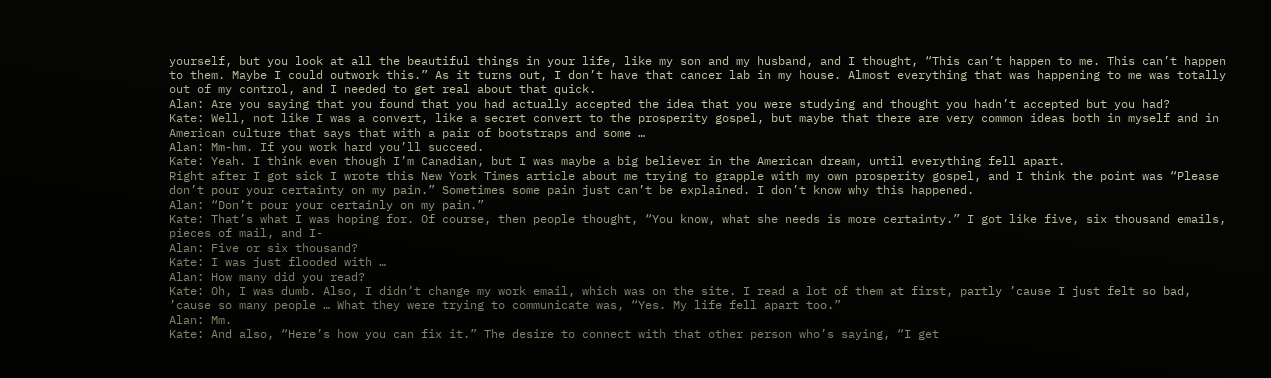yourself, but you look at all the beautiful things in your life, like my son and my husband, and I thought, “This can’t happen to me. This can’t happen to them. Maybe I could outwork this.” As it turns out, I don’t have that cancer lab in my house. Almost everything that was happening to me was totally out of my control, and I needed to get real about that quick.
Alan: Are you saying that you found that you had actually accepted the idea that you were studying and thought you hadn’t accepted but you had?
Kate: Well, not like I was a convert, like a secret convert to the prosperity gospel, but maybe that there are very common ideas both in myself and in American culture that says that with a pair of bootstraps and some …
Alan: Mm-hm. If you work hard you’ll succeed.
Kate: Yeah. I think even though I’m Canadian, but I was maybe a big believer in the American dream, until everything fell apart.
Right after I got sick I wrote this New York Times article about me trying to grapple with my own prosperity gospel, and I think the point was “Please don’t pour your certainty on my pain.” Sometimes some pain just can’t be explained. I don’t know why this happened.
Alan: “Don’t pour your certainly on my pain.”
Kate: That’s what I was hoping for. Of course, then people thought, “You know, what she needs is more certainty.” I got like five, six thousand emails, pieces of mail, and I-
Alan: Five or six thousand?
Kate: I was just flooded with …
Alan: How many did you read?
Kate: Oh, I was dumb. Also, I didn’t change my work email, which was on the site. I read a lot of them at first, partly ’cause I just felt so bad, ’cause so many people … What they were trying to communicate was, “Yes. My life fell apart too.”
Alan: Mm.
Kate: And also, “Here’s how you can fix it.” The desire to connect with that other person who’s saying, “I get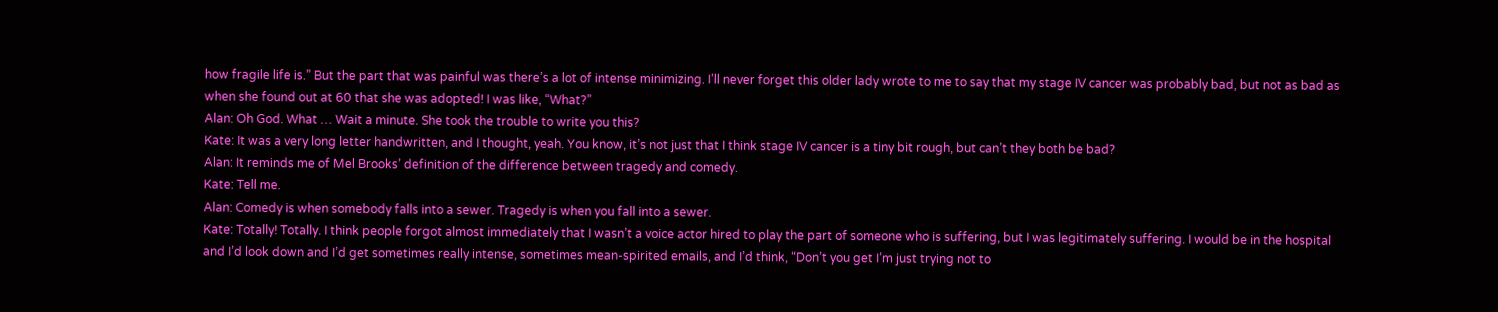how fragile life is.” But the part that was painful was there’s a lot of intense minimizing. I’ll never forget this older lady wrote to me to say that my stage IV cancer was probably bad, but not as bad as when she found out at 60 that she was adopted! I was like, “What?”
Alan: Oh God. What … Wait a minute. She took the trouble to write you this?
Kate: It was a very long letter handwritten, and I thought, yeah. You know, it’s not just that I think stage IV cancer is a tiny bit rough, but can’t they both be bad?
Alan: It reminds me of Mel Brooks’ definition of the difference between tragedy and comedy.
Kate: Tell me.
Alan: Comedy is when somebody falls into a sewer. Tragedy is when you fall into a sewer.
Kate: Totally! Totally. I think people forgot almost immediately that I wasn’t a voice actor hired to play the part of someone who is suffering, but I was legitimately suffering. I would be in the hospital and I’d look down and I’d get sometimes really intense, sometimes mean-spirited emails, and I’d think, “Don’t you get I’m just trying not to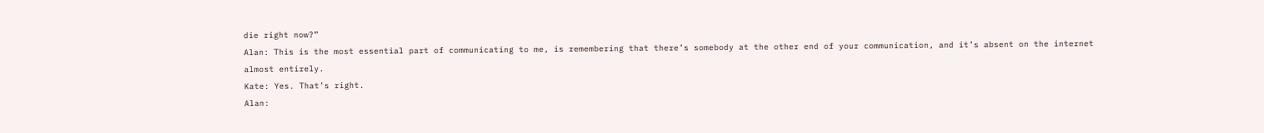die right now?”
Alan: This is the most essential part of communicating to me, is remembering that there’s somebody at the other end of your communication, and it’s absent on the internet almost entirely.
Kate: Yes. That’s right.
Alan: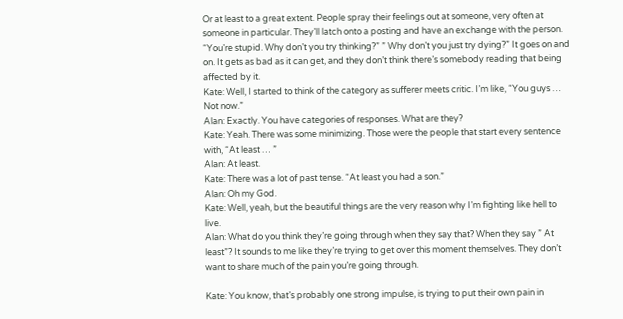Or at least to a great extent. People spray their feelings out at someone, very often at someone in particular. They’ll latch onto a posting and have an exchange with the person. “You’re stupid. Why don’t you try thinking?” ” Why don’t you just try dying?” It goes on and on. It gets as bad as it can get, and they don’t think there’s somebody reading that being affected by it.
Kate: Well, I started to think of the category as sufferer meets critic. I’m like, “You guys … Not now.”
Alan: Exactly. You have categories of responses. What are they?
Kate: Yeah. There was some minimizing. Those were the people that start every sentence with, “At least … ”
Alan: At least.
Kate: There was a lot of past tense. “At least you had a son.”
Alan: Oh my God.
Kate: Well, yeah, but the beautiful things are the very reason why I’m fighting like hell to live.
Alan: What do you think they’re going through when they say that? When they say ” At least”? It sounds to me like they’re trying to get over this moment themselves. They don’t want to share much of the pain you’re going through.

Kate: You know, that’s probably one strong impulse, is trying to put their own pain in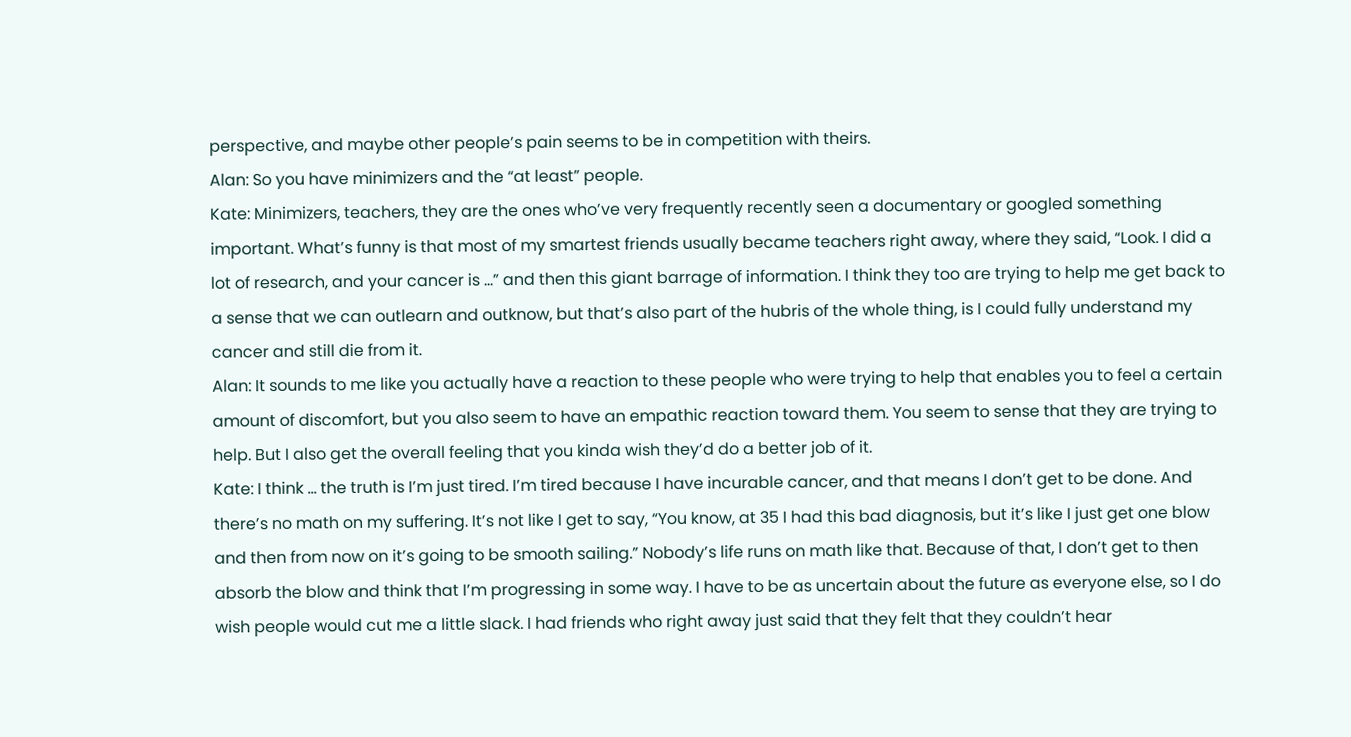perspective, and maybe other people’s pain seems to be in competition with theirs.
Alan: So you have minimizers and the “at least” people.
Kate: Minimizers, teachers, they are the ones who’ve very frequently recently seen a documentary or googled something important. What’s funny is that most of my smartest friends usually became teachers right away, where they said, “Look. I did a lot of research, and your cancer is …” and then this giant barrage of information. I think they too are trying to help me get back to a sense that we can outlearn and outknow, but that’s also part of the hubris of the whole thing, is I could fully understand my cancer and still die from it.
Alan: It sounds to me like you actually have a reaction to these people who were trying to help that enables you to feel a certain amount of discomfort, but you also seem to have an empathic reaction toward them. You seem to sense that they are trying to help. But I also get the overall feeling that you kinda wish they’d do a better job of it.
Kate: I think … the truth is I’m just tired. I’m tired because I have incurable cancer, and that means I don’t get to be done. And there’s no math on my suffering. It’s not like I get to say, “You know, at 35 I had this bad diagnosis, but it’s like I just get one blow and then from now on it’s going to be smooth sailing.” Nobody’s life runs on math like that. Because of that, I don’t get to then absorb the blow and think that I’m progressing in some way. I have to be as uncertain about the future as everyone else, so I do wish people would cut me a little slack. I had friends who right away just said that they felt that they couldn’t hear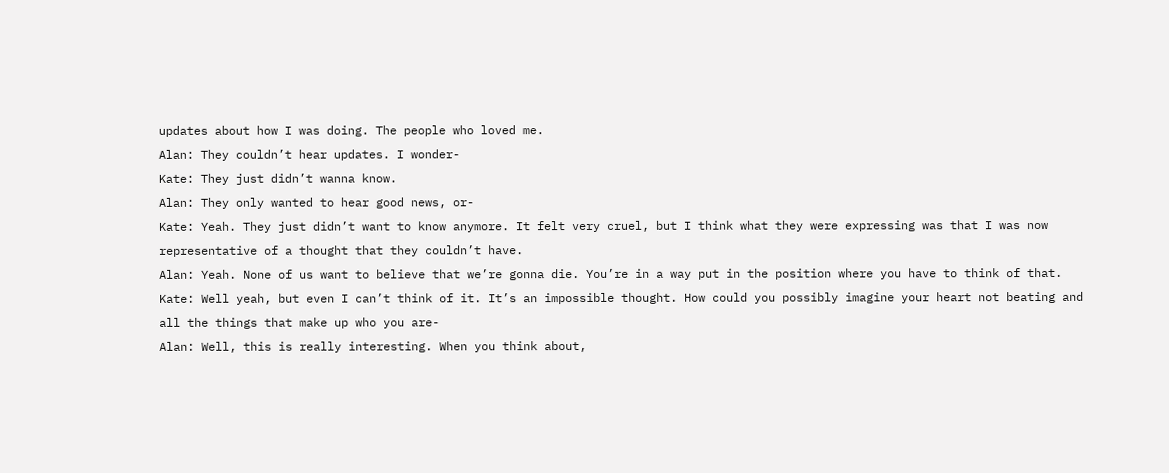updates about how I was doing. The people who loved me.
Alan: They couldn’t hear updates. I wonder-
Kate: They just didn’t wanna know.
Alan: They only wanted to hear good news, or-
Kate: Yeah. They just didn’t want to know anymore. It felt very cruel, but I think what they were expressing was that I was now representative of a thought that they couldn’t have.
Alan: Yeah. None of us want to believe that we’re gonna die. You’re in a way put in the position where you have to think of that.
Kate: Well yeah, but even I can’t think of it. It’s an impossible thought. How could you possibly imagine your heart not beating and all the things that make up who you are-
Alan: Well, this is really interesting. When you think about,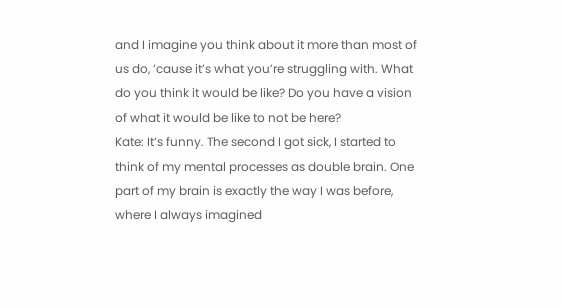and I imagine you think about it more than most of us do, ’cause it’s what you’re struggling with. What do you think it would be like? Do you have a vision of what it would be like to not be here?
Kate: It’s funny. The second I got sick, I started to think of my mental processes as double brain. One part of my brain is exactly the way I was before, where I always imagined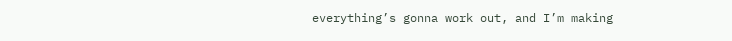everything’s gonna work out, and I’m making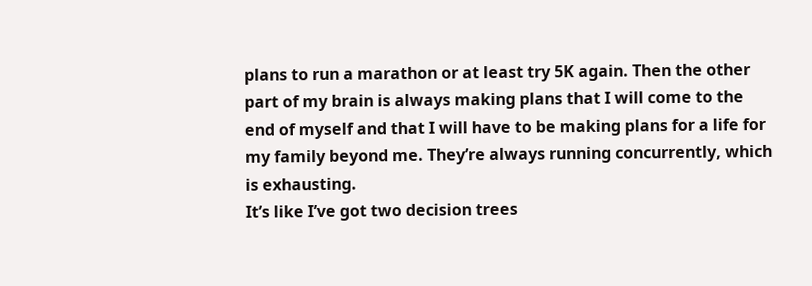plans to run a marathon or at least try 5K again. Then the other part of my brain is always making plans that I will come to the end of myself and that I will have to be making plans for a life for my family beyond me. They’re always running concurrently, which is exhausting.
It’s like I’ve got two decision trees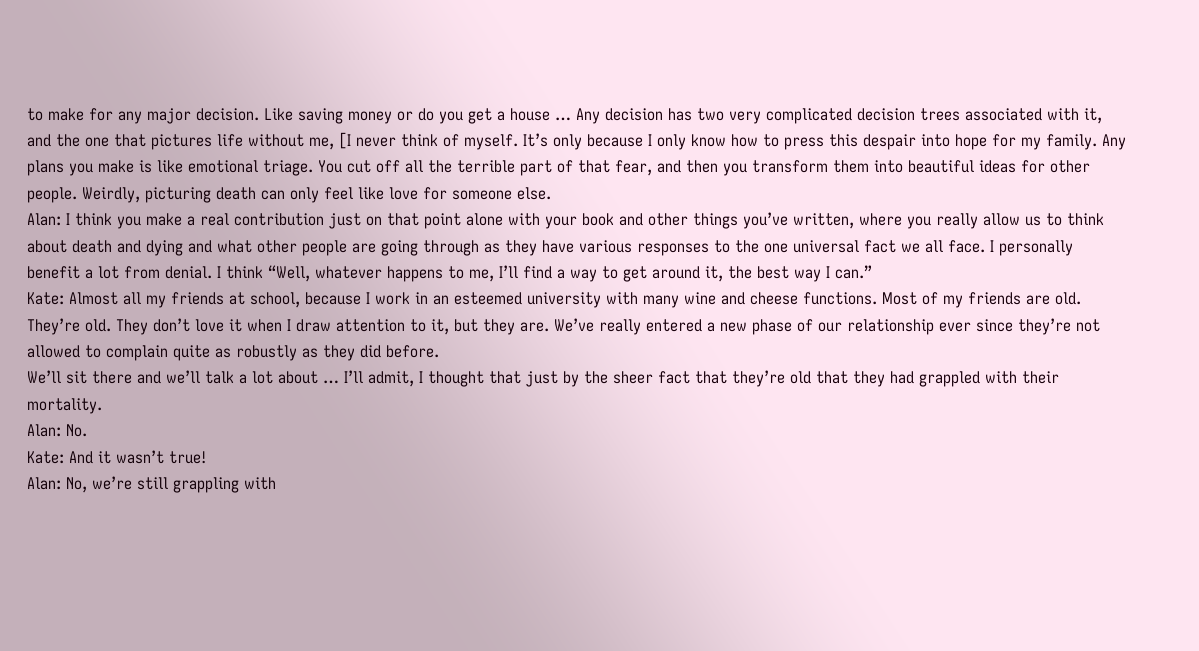to make for any major decision. Like saving money or do you get a house … Any decision has two very complicated decision trees associated with it, and the one that pictures life without me, [I never think of myself. It’s only because I only know how to press this despair into hope for my family. Any plans you make is like emotional triage. You cut off all the terrible part of that fear, and then you transform them into beautiful ideas for other people. Weirdly, picturing death can only feel like love for someone else.
Alan: I think you make a real contribution just on that point alone with your book and other things you’ve written, where you really allow us to think about death and dying and what other people are going through as they have various responses to the one universal fact we all face. I personally benefit a lot from denial. I think “Well, whatever happens to me, I’ll find a way to get around it, the best way I can.”
Kate: Almost all my friends at school, because I work in an esteemed university with many wine and cheese functions. Most of my friends are old. They’re old. They don’t love it when I draw attention to it, but they are. We’ve really entered a new phase of our relationship ever since they’re not allowed to complain quite as robustly as they did before.
We’ll sit there and we’ll talk a lot about … I’ll admit, I thought that just by the sheer fact that they’re old that they had grappled with their mortality.
Alan: No.
Kate: And it wasn’t true!
Alan: No, we’re still grappling with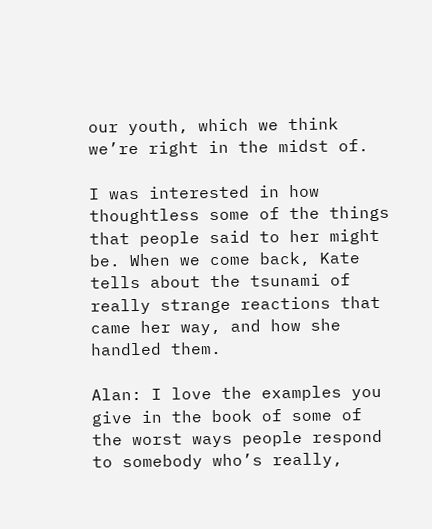our youth, which we think we’re right in the midst of.

I was interested in how thoughtless some of the things that people said to her might be. When we come back, Kate tells about the tsunami of really strange reactions that came her way, and how she handled them.

Alan: I love the examples you give in the book of some of the worst ways people respond to somebody who’s really,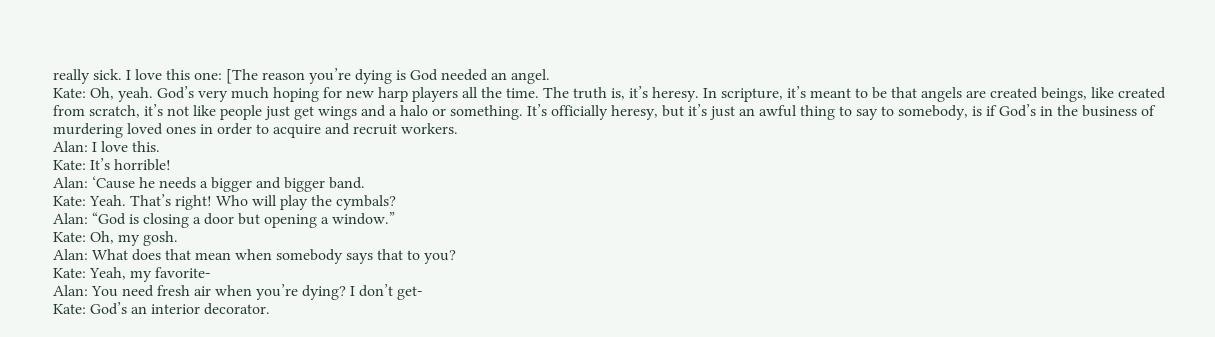really sick. I love this one: [The reason you’re dying is God needed an angel.
Kate: Oh, yeah. God’s very much hoping for new harp players all the time. The truth is, it’s heresy. In scripture, it’s meant to be that angels are created beings, like created from scratch, it’s not like people just get wings and a halo or something. It’s officially heresy, but it’s just an awful thing to say to somebody, is if God’s in the business of murdering loved ones in order to acquire and recruit workers.
Alan: I love this.
Kate: It’s horrible!
Alan: ‘Cause he needs a bigger and bigger band.
Kate: Yeah. That’s right! Who will play the cymbals?
Alan: “God is closing a door but opening a window.”
Kate: Oh, my gosh.
Alan: What does that mean when somebody says that to you?
Kate: Yeah, my favorite-
Alan: You need fresh air when you’re dying? I don’t get-
Kate: God’s an interior decorator.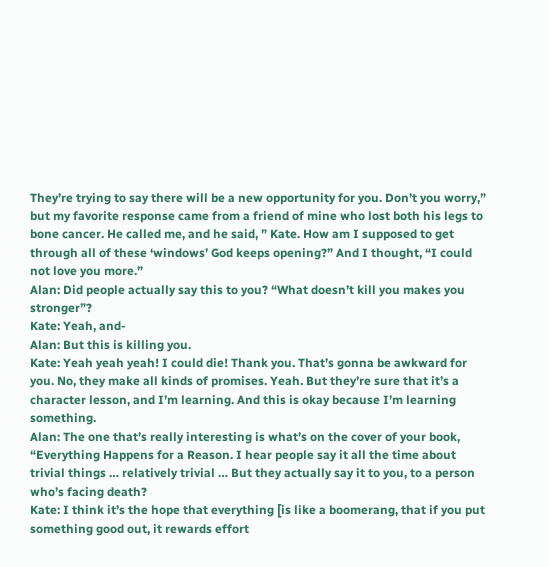They’re trying to say there will be a new opportunity for you. Don’t you worry,” but my favorite response came from a friend of mine who lost both his legs to bone cancer. He called me, and he said, ” Kate. How am I supposed to get through all of these ‘windows’ God keeps opening?” And I thought, “I could not love you more.”
Alan: Did people actually say this to you? “What doesn’t kill you makes you stronger”?
Kate: Yeah, and-
Alan: But this is killing you.
Kate: Yeah yeah yeah! I could die! Thank you. That’s gonna be awkward for you. No, they make all kinds of promises. Yeah. But they’re sure that it’s a character lesson, and I’m learning. And this is okay because I’m learning something.
Alan: The one that’s really interesting is what’s on the cover of your book, “Everything Happens for a Reason. I hear people say it all the time about trivial things … relatively trivial … But they actually say it to you, to a person who’s facing death?
Kate: I think it’s the hope that everything [is like a boomerang, that if you put something good out, it rewards effort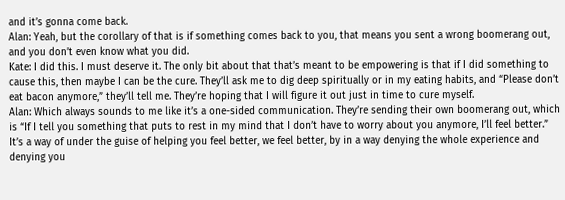and it’s gonna come back.
Alan: Yeah, but the corollary of that is if something comes back to you, that means you sent a wrong boomerang out, and you don’t even know what you did.
Kate: I did this. I must deserve it. The only bit about that that’s meant to be empowering is that if I did something to cause this, then maybe I can be the cure. They’ll ask me to dig deep spiritually or in my eating habits, and “Please don’t eat bacon anymore,” they’ll tell me. They’re hoping that I will figure it out just in time to cure myself.
Alan: Which always sounds to me like it’s a one-sided communication. They’re sending their own boomerang out, which is “If I tell you something that puts to rest in my mind that I don’t have to worry about you anymore, I’ll feel better.” It’s a way of under the guise of helping you feel better, we feel better, by in a way denying the whole experience and denying you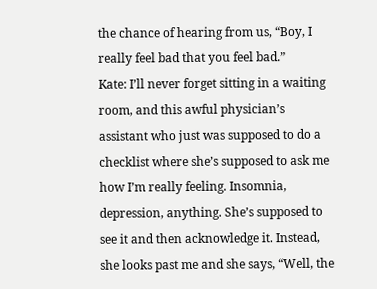the chance of hearing from us, “Boy, I really feel bad that you feel bad.”
Kate: I’ll never forget sitting in a waiting room, and this awful physician’s assistant who just was supposed to do a checklist where she’s supposed to ask me how I’m really feeling. Insomnia, depression, anything. She’s supposed to see it and then acknowledge it. Instead, she looks past me and she says, “Well, the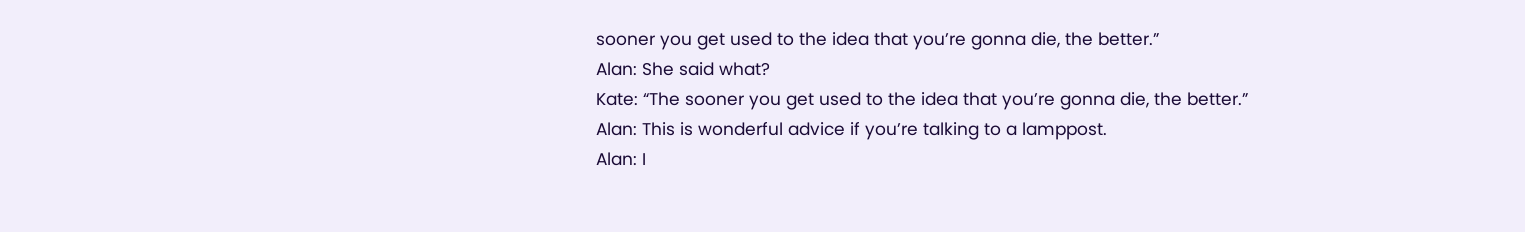sooner you get used to the idea that you’re gonna die, the better.”
Alan: She said what?
Kate: “The sooner you get used to the idea that you’re gonna die, the better.”
Alan: This is wonderful advice if you’re talking to a lamppost.
Alan: I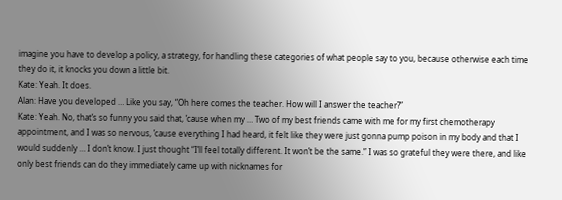imagine you have to develop a policy, a strategy, for handling these categories of what people say to you, because otherwise each time they do it, it knocks you down a little bit.
Kate: Yeah. It does.
Alan: Have you developed … Like you say, “Oh here comes the teacher. How will I answer the teacher?”
Kate: Yeah. No, that’s so funny you said that, ’cause when my … Two of my best friends came with me for my first chemotherapy appointment, and I was so nervous, ’cause everything I had heard, it felt like they were just gonna pump poison in my body and that I would suddenly … I don’t know. I just thought “I’ll feel totally different. It won’t be the same.” I was so grateful they were there, and like only best friends can do they immediately came up with nicknames for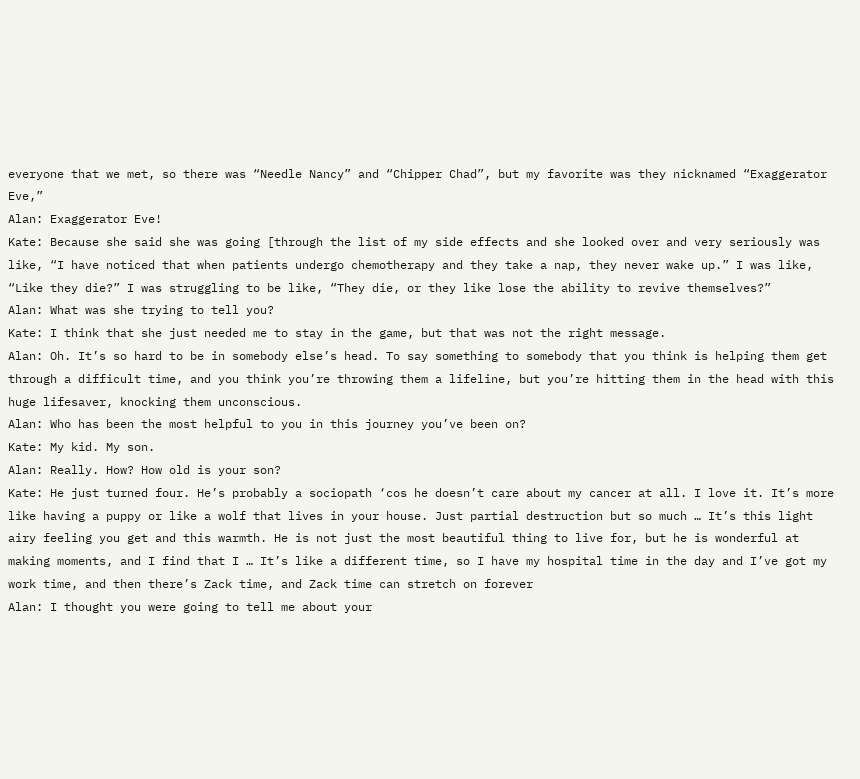everyone that we met, so there was “Needle Nancy” and “Chipper Chad”, but my favorite was they nicknamed “Exaggerator Eve,”
Alan: Exaggerator Eve!
Kate: Because she said she was going [through the list of my side effects and she looked over and very seriously was like, “I have noticed that when patients undergo chemotherapy and they take a nap, they never wake up.” I was like, “Like they die?” I was struggling to be like, “They die, or they like lose the ability to revive themselves?”
Alan: What was she trying to tell you?
Kate: I think that she just needed me to stay in the game, but that was not the right message.
Alan: Oh. It’s so hard to be in somebody else’s head. To say something to somebody that you think is helping them get through a difficult time, and you think you’re throwing them a lifeline, but you’re hitting them in the head with this huge lifesaver, knocking them unconscious.
Alan: Who has been the most helpful to you in this journey you’ve been on?
Kate: My kid. My son.
Alan: Really. How? How old is your son?
Kate: He just turned four. He’s probably a sociopath ‘cos he doesn’t care about my cancer at all. I love it. It’s more like having a puppy or like a wolf that lives in your house. Just partial destruction but so much … It’s this light airy feeling you get and this warmth. He is not just the most beautiful thing to live for, but he is wonderful at making moments, and I find that I … It’s like a different time, so I have my hospital time in the day and I’ve got my work time, and then there’s Zack time, and Zack time can stretch on forever
Alan: I thought you were going to tell me about your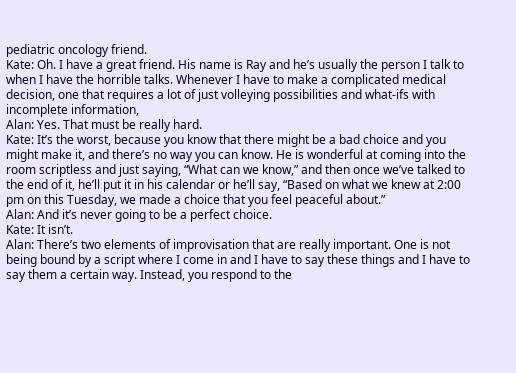pediatric oncology friend.
Kate: Oh. I have a great friend. His name is Ray and he’s usually the person I talk to when I have the horrible talks. Whenever I have to make a complicated medical decision, one that requires a lot of just volleying possibilities and what-ifs with incomplete information,
Alan: Yes. That must be really hard.
Kate: It’s the worst, because you know that there might be a bad choice and you might make it, and there’s no way you can know. He is wonderful at coming into the room scriptless and just saying, “What can we know,” and then once we’ve talked to the end of it, he’ll put it in his calendar or he’ll say, “Based on what we knew at 2:00 pm on this Tuesday, we made a choice that you feel peaceful about.”
Alan: And it’s never going to be a perfect choice.
Kate: It isn’t.
Alan: There’s two elements of improvisation that are really important. One is not being bound by a script where I come in and I have to say these things and I have to say them a certain way. Instead, you respond to the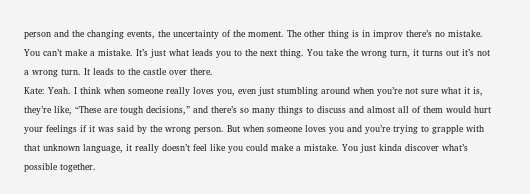person and the changing events, the uncertainty of the moment. The other thing is in improv there’s no mistake. You can’t make a mistake. It’s just what leads you to the next thing. You take the wrong turn, it turns out it’s not a wrong turn. It leads to the castle over there.
Kate: Yeah. I think when someone really loves you, even just stumbling around when you’re not sure what it is, they’re like, “These are tough decisions,” and there’s so many things to discuss and almost all of them would hurt your feelings if it was said by the wrong person. But when someone loves you and you’re trying to grapple with that unknown language, it really doesn’t feel like you could make a mistake. You just kinda discover what’s possible together.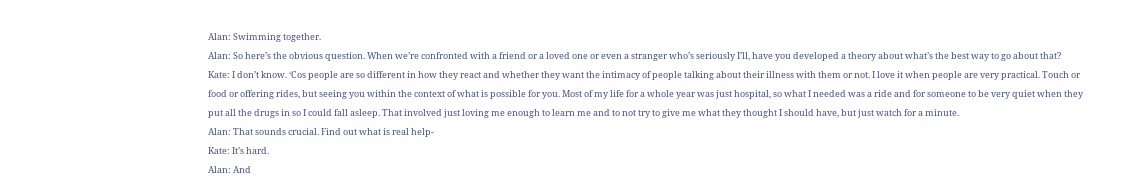Alan: Swimming together.
Alan: So here’s the obvious question. When we’re confronted with a friend or a loved one or even a stranger who’s seriously I’ll, have you developed a theory about what’s the best way to go about that?
Kate: I don’t know. ‘Cos people are so different in how they react and whether they want the intimacy of people talking about their illness with them or not. I love it when people are very practical. Touch or food or offering rides, but seeing you within the context of what is possible for you. Most of my life for a whole year was just hospital, so what I needed was a ride and for someone to be very quiet when they put all the drugs in so I could fall asleep. That involved just loving me enough to learn me and to not try to give me what they thought I should have, but just watch for a minute.
Alan: That sounds crucial. Find out what is real help-
Kate: It’s hard.
Alan: And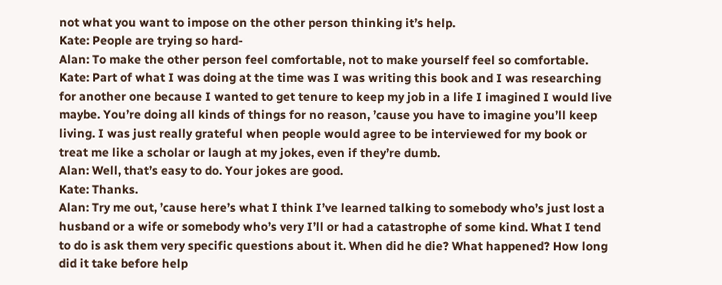not what you want to impose on the other person thinking it’s help.
Kate: People are trying so hard-
Alan: To make the other person feel comfortable, not to make yourself feel so comfortable.
Kate: Part of what I was doing at the time was I was writing this book and I was researching for another one because I wanted to get tenure to keep my job in a life I imagined I would live maybe. You’re doing all kinds of things for no reason, ’cause you have to imagine you’ll keep living. I was just really grateful when people would agree to be interviewed for my book or treat me like a scholar or laugh at my jokes, even if they’re dumb.
Alan: Well, that’s easy to do. Your jokes are good.
Kate: Thanks.
Alan: Try me out, ’cause here’s what I think I’ve learned talking to somebody who’s just lost a husband or a wife or somebody who’s very I’ll or had a catastrophe of some kind. What I tend to do is ask them very specific questions about it. When did he die? What happened? How long did it take before help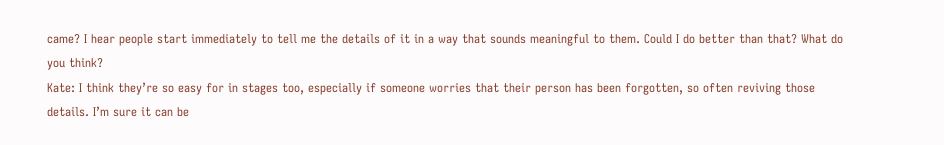came? I hear people start immediately to tell me the details of it in a way that sounds meaningful to them. Could I do better than that? What do you think?
Kate: I think they’re so easy for in stages too, especially if someone worries that their person has been forgotten, so often reviving those details. I’m sure it can be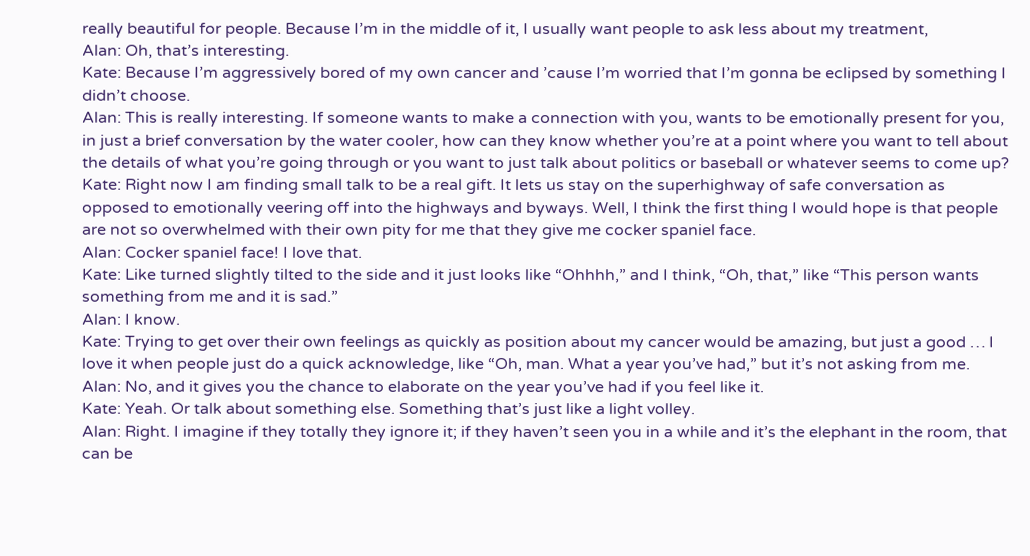really beautiful for people. Because I’m in the middle of it, I usually want people to ask less about my treatment,
Alan: Oh, that’s interesting.
Kate: Because I’m aggressively bored of my own cancer and ’cause I’m worried that I’m gonna be eclipsed by something I didn’t choose.
Alan: This is really interesting. If someone wants to make a connection with you, wants to be emotionally present for you, in just a brief conversation by the water cooler, how can they know whether you’re at a point where you want to tell about the details of what you’re going through or you want to just talk about politics or baseball or whatever seems to come up?
Kate: Right now I am finding small talk to be a real gift. It lets us stay on the superhighway of safe conversation as opposed to emotionally veering off into the highways and byways. Well, I think the first thing I would hope is that people are not so overwhelmed with their own pity for me that they give me cocker spaniel face.
Alan: Cocker spaniel face! I love that.
Kate: Like turned slightly tilted to the side and it just looks like “Ohhhh,” and I think, “Oh, that,” like “This person wants something from me and it is sad.”
Alan: I know.
Kate: Trying to get over their own feelings as quickly as position about my cancer would be amazing, but just a good … I love it when people just do a quick acknowledge, like “Oh, man. What a year you’ve had,” but it’s not asking from me.
Alan: No, and it gives you the chance to elaborate on the year you’ve had if you feel like it.
Kate: Yeah. Or talk about something else. Something that’s just like a light volley.
Alan: Right. I imagine if they totally they ignore it; if they haven’t seen you in a while and it’s the elephant in the room, that can be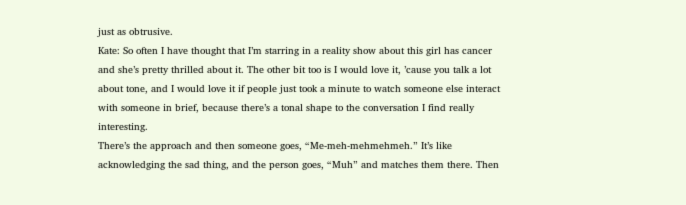just as obtrusive.
Kate: So often I have thought that I’m starring in a reality show about this girl has cancer and she’s pretty thrilled about it. The other bit too is I would love it, ’cause you talk a lot about tone, and I would love it if people just took a minute to watch someone else interact with someone in brief, because there’s a tonal shape to the conversation I find really interesting.
There’s the approach and then someone goes, “Me-meh-mehmehmeh.” It’s like acknowledging the sad thing, and the person goes, “Muh” and matches them there. Then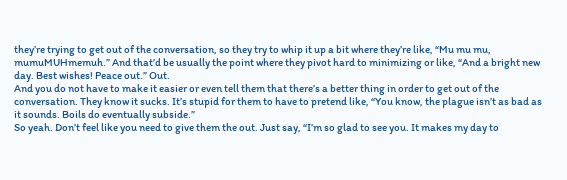they’re trying to get out of the conversation, so they try to whip it up a bit where they’re like, “Mu mu mu, mumuMUHmemuh.” And that’d be usually the point where they pivot hard to minimizing or like, “And a bright new day. Best wishes! Peace out.” Out.
And you do not have to make it easier or even tell them that there’s a better thing in order to get out of the conversation. They know it sucks. It’s stupid for them to have to pretend like, “You know, the plague isn’t as bad as it sounds. Boils do eventually subside.”
So yeah. Don’t feel like you need to give them the out. Just say, “I’m so glad to see you. It makes my day to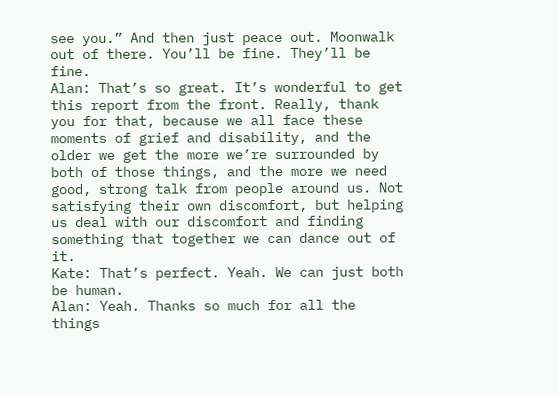see you.” And then just peace out. Moonwalk out of there. You’ll be fine. They’ll be fine.
Alan: That’s so great. It’s wonderful to get this report from the front. Really, thank you for that, because we all face these moments of grief and disability, and the older we get the more we’re surrounded by both of those things, and the more we need good, strong talk from people around us. Not satisfying their own discomfort, but helping us deal with our discomfort and finding something that together we can dance out of it.
Kate: That’s perfect. Yeah. We can just both be human.
Alan: Yeah. Thanks so much for all the things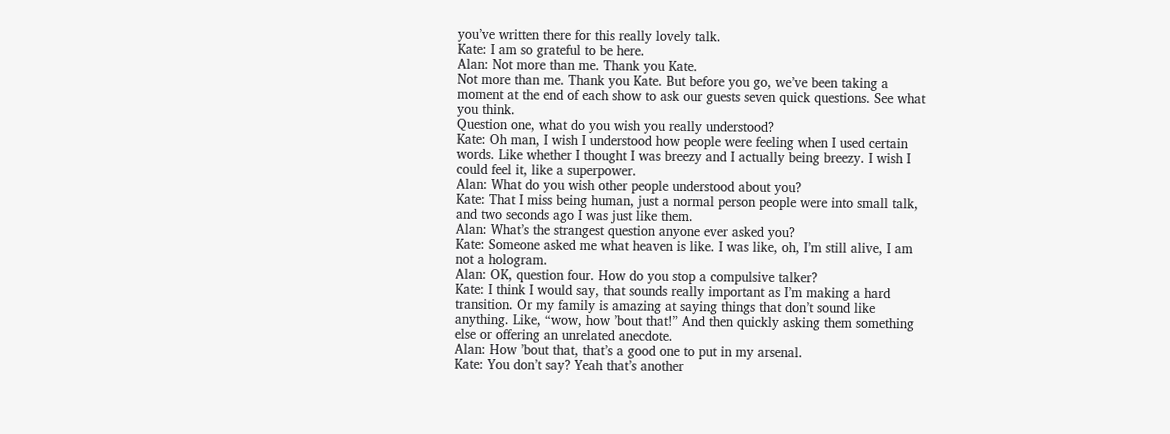you’ve written there for this really lovely talk.
Kate: I am so grateful to be here.
Alan: Not more than me. Thank you Kate.
Not more than me. Thank you Kate. But before you go, we’ve been taking a moment at the end of each show to ask our guests seven quick questions. See what you think.
Question one, what do you wish you really understood?
Kate: Oh man, I wish I understood how people were feeling when I used certain words. Like whether I thought I was breezy and I actually being breezy. I wish I could feel it, like a superpower.
Alan: What do you wish other people understood about you?
Kate: That I miss being human, just a normal person people were into small talk, and two seconds ago I was just like them.
Alan: What’s the strangest question anyone ever asked you?
Kate: Someone asked me what heaven is like. I was like, oh, I’m still alive, I am not a hologram.
Alan: OK, question four. How do you stop a compulsive talker?
Kate: I think I would say, that sounds really important as I’m making a hard transition. Or my family is amazing at saying things that don’t sound like anything. Like, “wow, how ’bout that!” And then quickly asking them something else or offering an unrelated anecdote.
Alan: How ’bout that, that’s a good one to put in my arsenal.
Kate: You don’t say? Yeah that’s another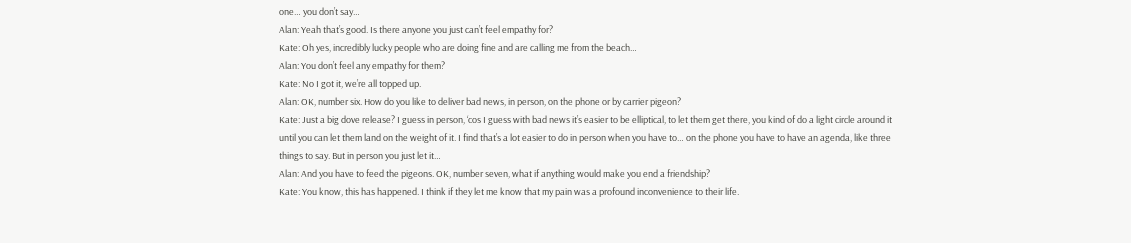one… you don’t say…
Alan: Yeah that’s good. Is there anyone you just can’t feel empathy for?
Kate: Oh yes, incredibly lucky people who are doing fine and are calling me from the beach…
Alan: You don’t feel any empathy for them?
Kate: No I got it, we’re all topped up.
Alan: OK, number six. How do you like to deliver bad news, in person, on the phone or by carrier pigeon?
Kate: Just a big dove release? I guess in person, ‘cos I guess with bad news it’s easier to be elliptical, to let them get there, you kind of do a light circle around it until you can let them land on the weight of it. I find that’s a lot easier to do in person when you have to… on the phone you have to have an agenda, like three things to say. But in person you just let it…
Alan: And you have to feed the pigeons. OK, number seven, what if anything would make you end a friendship?
Kate: You know, this has happened. I think if they let me know that my pain was a profound inconvenience to their life.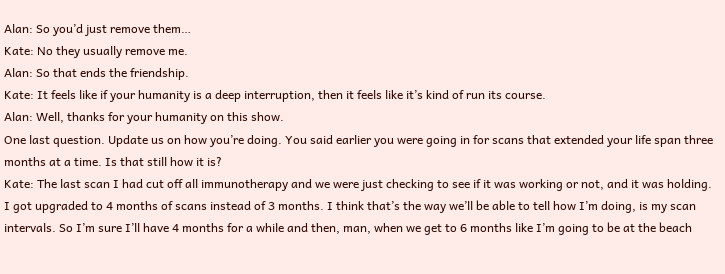Alan: So you’d just remove them…
Kate: No they usually remove me.
Alan: So that ends the friendship.
Kate: It feels like if your humanity is a deep interruption, then it feels like it’s kind of run its course.
Alan: Well, thanks for your humanity on this show.
One last question. Update us on how you’re doing. You said earlier you were going in for scans that extended your life span three months at a time. Is that still how it is?
Kate: The last scan I had cut off all immunotherapy and we were just checking to see if it was working or not, and it was holding. I got upgraded to 4 months of scans instead of 3 months. I think that’s the way we’ll be able to tell how I’m doing, is my scan intervals. So I’m sure I’ll have 4 months for a while and then, man, when we get to 6 months like I’m going to be at the beach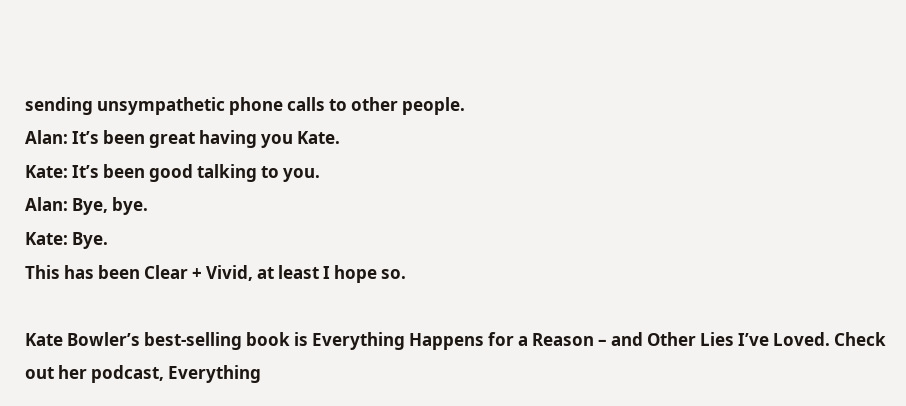sending unsympathetic phone calls to other people.
Alan: It’s been great having you Kate.
Kate: It’s been good talking to you.
Alan: Bye, bye.
Kate: Bye.
This has been Clear + Vivid, at least I hope so.

Kate Bowler’s best-selling book is Everything Happens for a Reason – and Other Lies I’ve Loved. Check out her podcast, Everything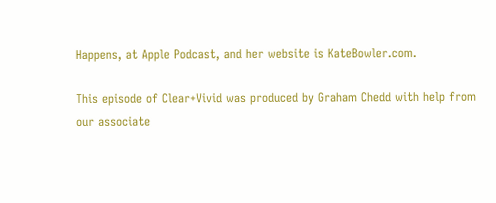Happens, at Apple Podcast, and her website is KateBowler.com.

This episode of Clear+Vivid was produced by Graham Chedd with help from our associate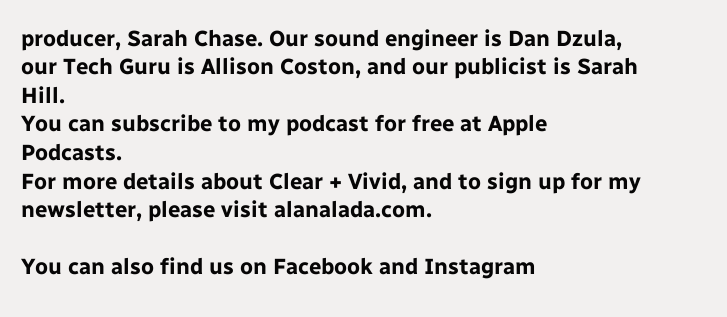producer, Sarah Chase. Our sound engineer is Dan Dzula, our Tech Guru is Allison Coston, and our publicist is Sarah Hill.
You can subscribe to my podcast for free at Apple Podcasts.
For more details about Clear + Vivid, and to sign up for my newsletter, please visit alanalada.com.

You can also find us on Facebook and Instagram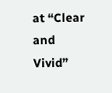at “Clear and Vivid”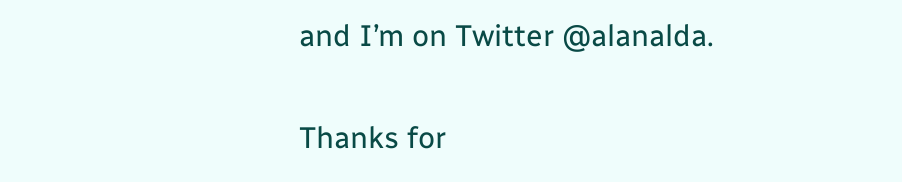and I’m on Twitter @alanalda.

Thanks for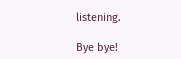listening.

Bye bye!